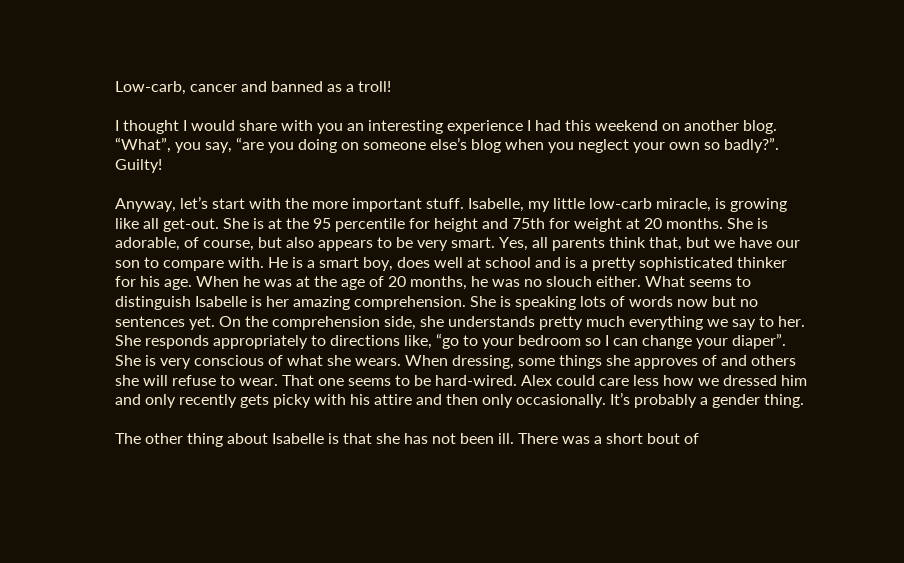Low-carb, cancer and banned as a troll!

I thought I would share with you an interesting experience I had this weekend on another blog. “What”, you say, “are you doing on someone else’s blog when you neglect your own so badly?”. Guilty!

Anyway, let’s start with the more important stuff. Isabelle, my little low-carb miracle, is growing like all get-out. She is at the 95 percentile for height and 75th for weight at 20 months. She is adorable, of course, but also appears to be very smart. Yes, all parents think that, but we have our son to compare with. He is a smart boy, does well at school and is a pretty sophisticated thinker for his age. When he was at the age of 20 months, he was no slouch either. What seems to distinguish Isabelle is her amazing comprehension. She is speaking lots of words now but no sentences yet. On the comprehension side, she understands pretty much everything we say to her. She responds appropriately to directions like, “go to your bedroom so I can change your diaper”. She is very conscious of what she wears. When dressing, some things she approves of and others she will refuse to wear. That one seems to be hard-wired. Alex could care less how we dressed him and only recently gets picky with his attire and then only occasionally. It’s probably a gender thing.

The other thing about Isabelle is that she has not been ill. There was a short bout of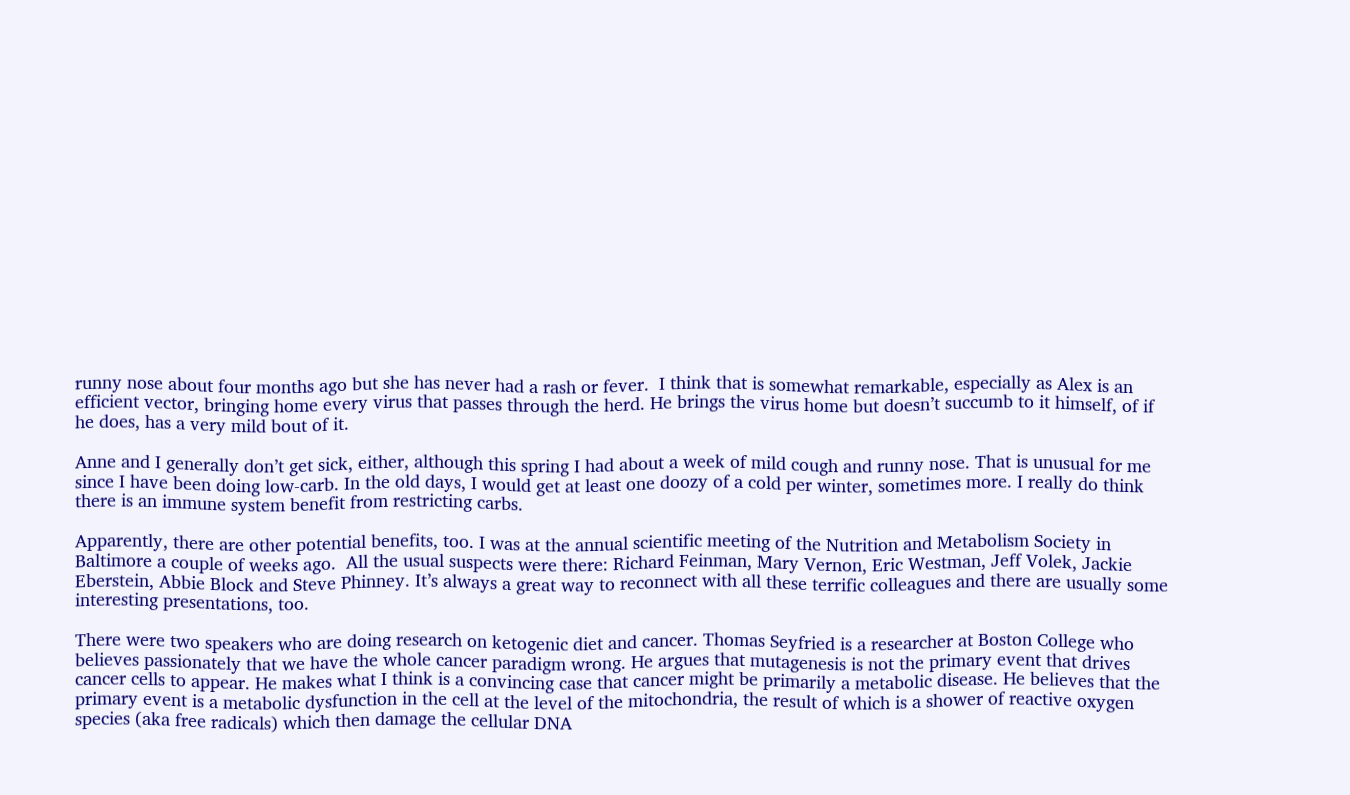runny nose about four months ago but she has never had a rash or fever.  I think that is somewhat remarkable, especially as Alex is an efficient vector, bringing home every virus that passes through the herd. He brings the virus home but doesn’t succumb to it himself, of if he does, has a very mild bout of it.

Anne and I generally don’t get sick, either, although this spring I had about a week of mild cough and runny nose. That is unusual for me since I have been doing low-carb. In the old days, I would get at least one doozy of a cold per winter, sometimes more. I really do think there is an immune system benefit from restricting carbs.

Apparently, there are other potential benefits, too. I was at the annual scientific meeting of the Nutrition and Metabolism Society in Baltimore a couple of weeks ago.  All the usual suspects were there: Richard Feinman, Mary Vernon, Eric Westman, Jeff Volek, Jackie Eberstein, Abbie Block and Steve Phinney. It’s always a great way to reconnect with all these terrific colleagues and there are usually some interesting presentations, too.

There were two speakers who are doing research on ketogenic diet and cancer. Thomas Seyfried is a researcher at Boston College who believes passionately that we have the whole cancer paradigm wrong. He argues that mutagenesis is not the primary event that drives cancer cells to appear. He makes what I think is a convincing case that cancer might be primarily a metabolic disease. He believes that the primary event is a metabolic dysfunction in the cell at the level of the mitochondria, the result of which is a shower of reactive oxygen species (aka free radicals) which then damage the cellular DNA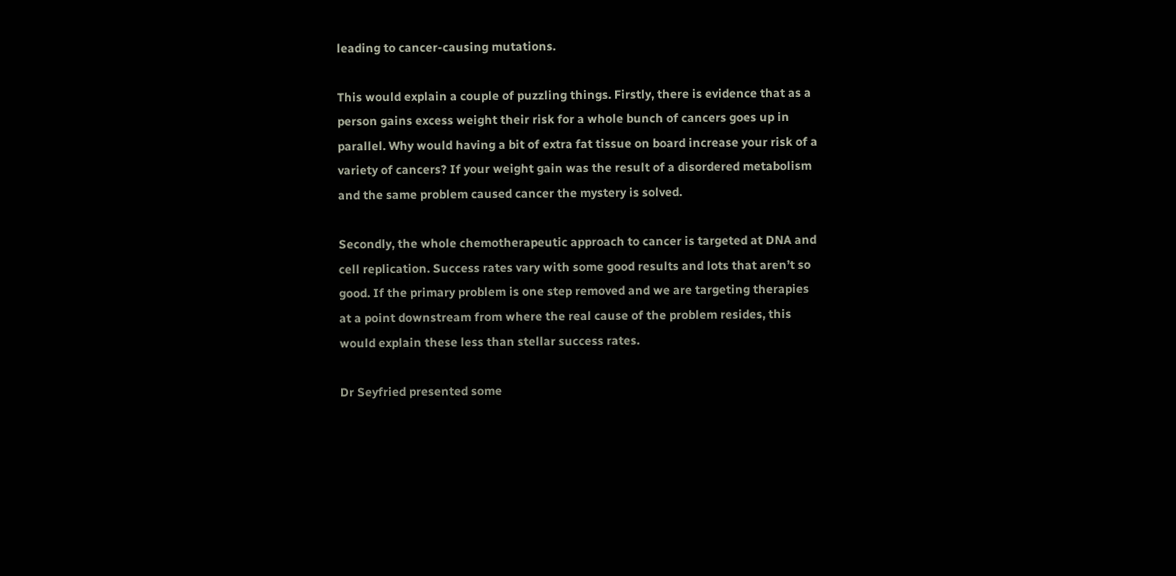leading to cancer-causing mutations.

This would explain a couple of puzzling things. Firstly, there is evidence that as a person gains excess weight their risk for a whole bunch of cancers goes up in parallel. Why would having a bit of extra fat tissue on board increase your risk of a variety of cancers? If your weight gain was the result of a disordered metabolism and the same problem caused cancer the mystery is solved.

Secondly, the whole chemotherapeutic approach to cancer is targeted at DNA and cell replication. Success rates vary with some good results and lots that aren’t so good. If the primary problem is one step removed and we are targeting therapies at a point downstream from where the real cause of the problem resides, this would explain these less than stellar success rates.

Dr Seyfried presented some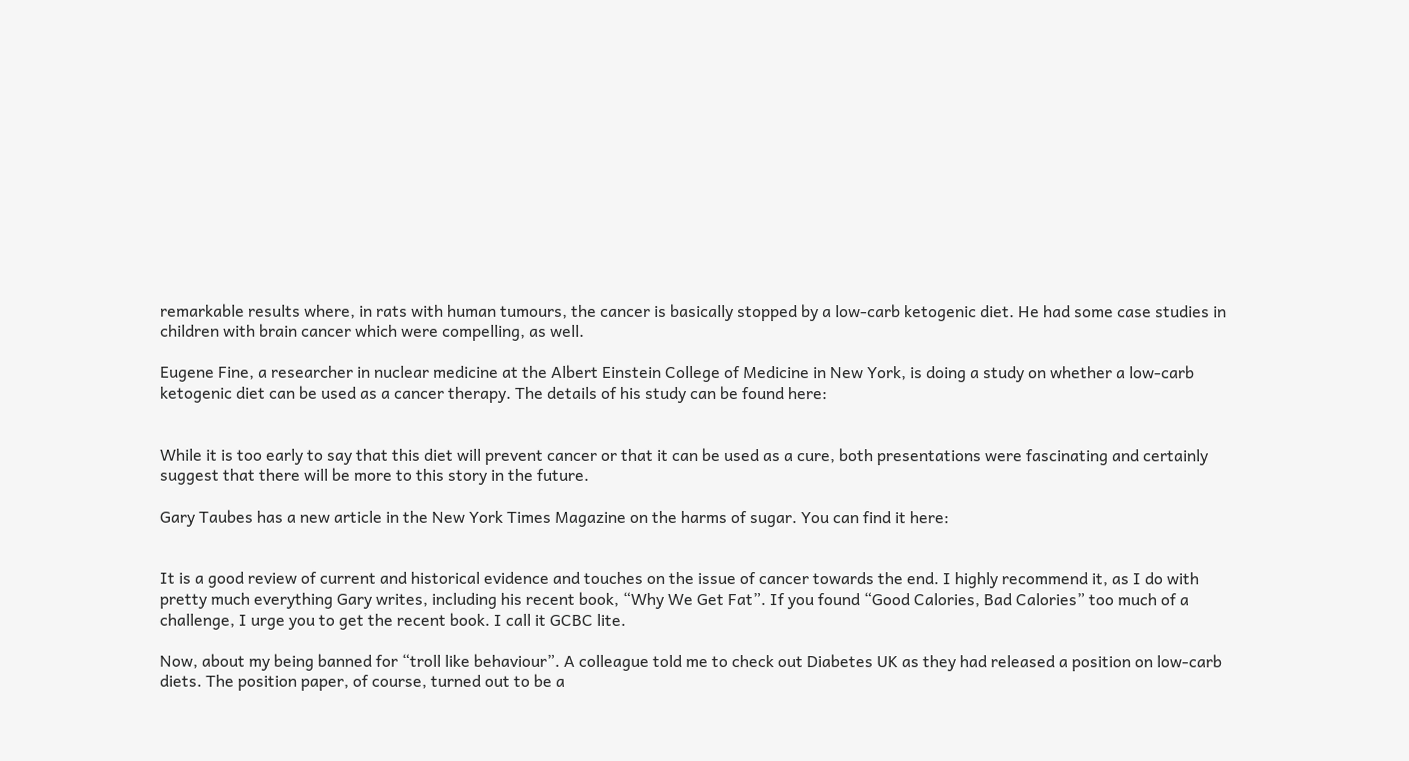remarkable results where, in rats with human tumours, the cancer is basically stopped by a low-carb ketogenic diet. He had some case studies in children with brain cancer which were compelling, as well.

Eugene Fine, a researcher in nuclear medicine at the Albert Einstein College of Medicine in New York, is doing a study on whether a low-carb ketogenic diet can be used as a cancer therapy. The details of his study can be found here:


While it is too early to say that this diet will prevent cancer or that it can be used as a cure, both presentations were fascinating and certainly suggest that there will be more to this story in the future.

Gary Taubes has a new article in the New York Times Magazine on the harms of sugar. You can find it here:


It is a good review of current and historical evidence and touches on the issue of cancer towards the end. I highly recommend it, as I do with pretty much everything Gary writes, including his recent book, “Why We Get Fat”. If you found “Good Calories, Bad Calories” too much of a challenge, I urge you to get the recent book. I call it GCBC lite.

Now, about my being banned for “troll like behaviour”. A colleague told me to check out Diabetes UK as they had released a position on low-carb diets. The position paper, of course, turned out to be a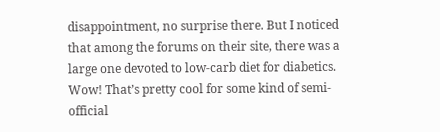disappointment, no surprise there. But I noticed that among the forums on their site, there was a large one devoted to low-carb diet for diabetics. Wow! That’s pretty cool for some kind of semi-official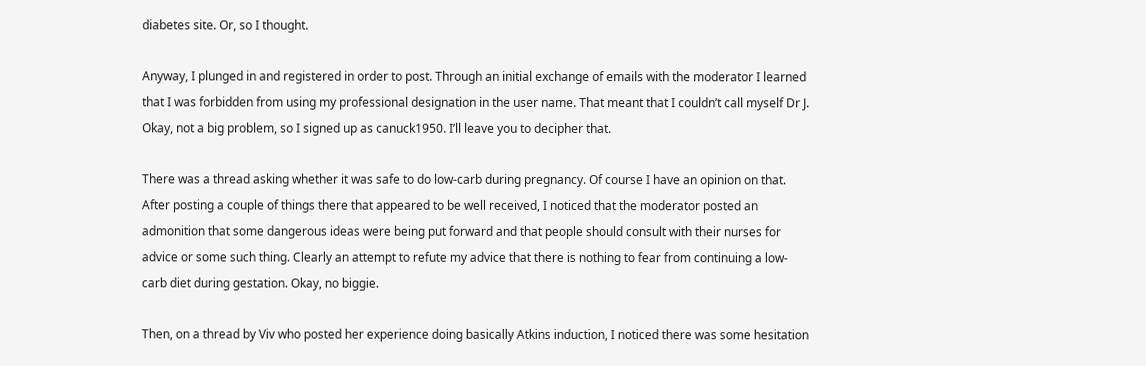diabetes site. Or, so I thought.

Anyway, I plunged in and registered in order to post. Through an initial exchange of emails with the moderator I learned that I was forbidden from using my professional designation in the user name. That meant that I couldn’t call myself Dr J. Okay, not a big problem, so I signed up as canuck1950. I’ll leave you to decipher that.

There was a thread asking whether it was safe to do low-carb during pregnancy. Of course I have an opinion on that. After posting a couple of things there that appeared to be well received, I noticed that the moderator posted an admonition that some dangerous ideas were being put forward and that people should consult with their nurses for advice or some such thing. Clearly an attempt to refute my advice that there is nothing to fear from continuing a low-carb diet during gestation. Okay, no biggie.

Then, on a thread by Viv who posted her experience doing basically Atkins induction, I noticed there was some hesitation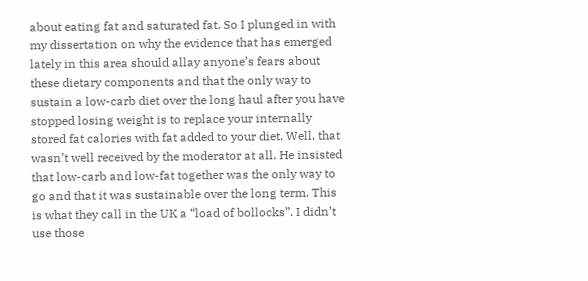about eating fat and saturated fat. So I plunged in with my dissertation on why the evidence that has emerged lately in this area should allay anyone’s fears about these dietary components and that the only way to sustain a low-carb diet over the long haul after you have stopped losing weight is to replace your internally stored fat calories with fat added to your diet. Well, that wasn’t well received by the moderator at all. He insisted that low-carb and low-fat together was the only way to go and that it was sustainable over the long term. This is what they call in the UK a “load of bollocks”. I didn’t use those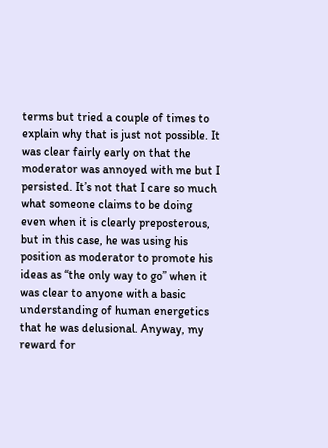terms but tried a couple of times to explain why that is just not possible. It was clear fairly early on that the moderator was annoyed with me but I persisted. It’s not that I care so much what someone claims to be doing even when it is clearly preposterous, but in this case, he was using his position as moderator to promote his ideas as “the only way to go” when it was clear to anyone with a basic understanding of human energetics that he was delusional. Anyway, my reward for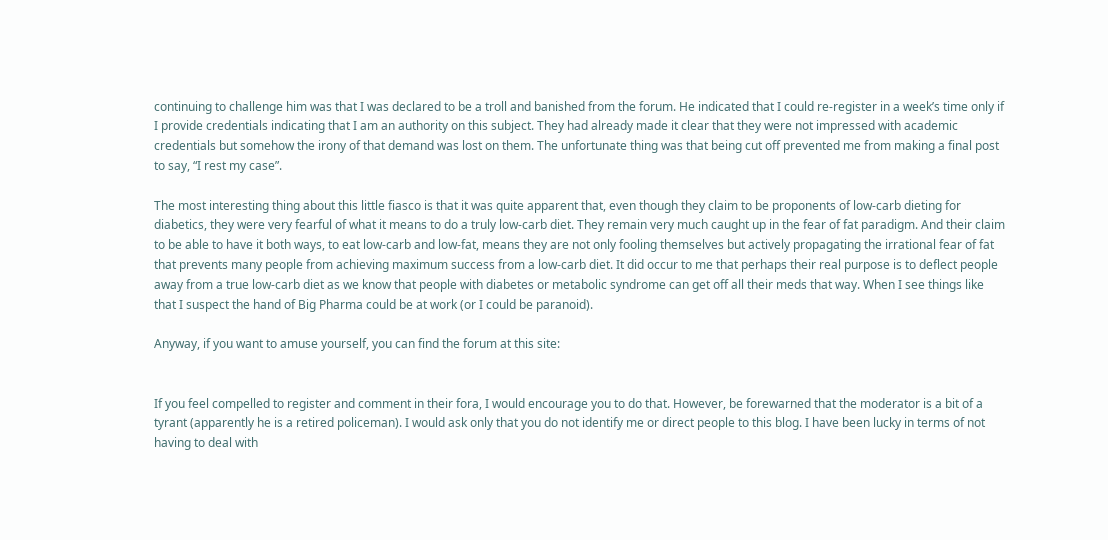continuing to challenge him was that I was declared to be a troll and banished from the forum. He indicated that I could re-register in a week’s time only if I provide credentials indicating that I am an authority on this subject. They had already made it clear that they were not impressed with academic credentials but somehow the irony of that demand was lost on them. The unfortunate thing was that being cut off prevented me from making a final post to say, “I rest my case”.

The most interesting thing about this little fiasco is that it was quite apparent that, even though they claim to be proponents of low-carb dieting for diabetics, they were very fearful of what it means to do a truly low-carb diet. They remain very much caught up in the fear of fat paradigm. And their claim to be able to have it both ways, to eat low-carb and low-fat, means they are not only fooling themselves but actively propagating the irrational fear of fat that prevents many people from achieving maximum success from a low-carb diet. It did occur to me that perhaps their real purpose is to deflect people away from a true low-carb diet as we know that people with diabetes or metabolic syndrome can get off all their meds that way. When I see things like that I suspect the hand of Big Pharma could be at work (or I could be paranoid).

Anyway, if you want to amuse yourself, you can find the forum at this site:


If you feel compelled to register and comment in their fora, I would encourage you to do that. However, be forewarned that the moderator is a bit of a tyrant (apparently he is a retired policeman). I would ask only that you do not identify me or direct people to this blog. I have been lucky in terms of not having to deal with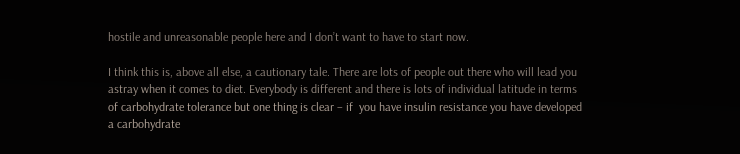hostile and unreasonable people here and I don’t want to have to start now.

I think this is, above all else, a cautionary tale. There are lots of people out there who will lead you astray when it comes to diet. Everybody is different and there is lots of individual latitude in terms of carbohydrate tolerance but one thing is clear – if  you have insulin resistance you have developed a carbohydrate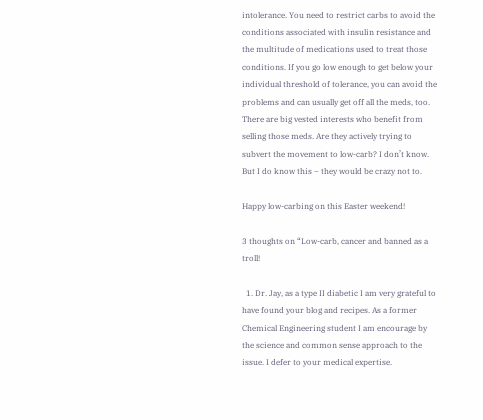intolerance. You need to restrict carbs to avoid the conditions associated with insulin resistance and the multitude of medications used to treat those conditions. If you go low enough to get below your individual threshold of tolerance, you can avoid the problems and can usually get off all the meds, too. There are big vested interests who benefit from selling those meds. Are they actively trying to subvert the movement to low-carb? I don’t know. But I do know this – they would be crazy not to.

Happy low-carbing on this Easter weekend!

3 thoughts on “Low-carb, cancer and banned as a troll!

  1. Dr. Jay, as a type II diabetic I am very grateful to have found your blog and recipes. As a former Chemical Engineering student I am encourage by the science and common sense approach to the issue. I defer to your medical expertise.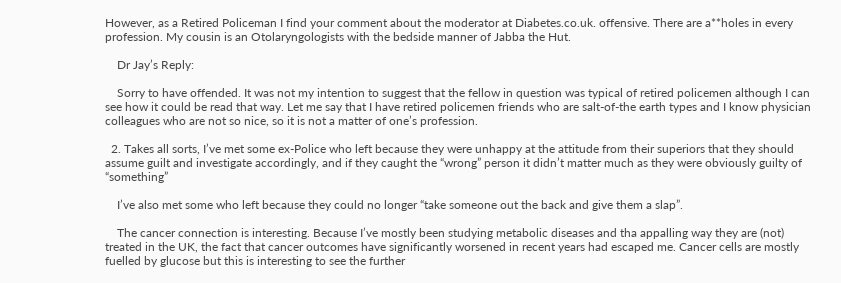However, as a Retired Policeman I find your comment about the moderator at Diabetes.co.uk. offensive. There are a**holes in every profession. My cousin is an Otolaryngologists with the bedside manner of Jabba the Hut.

    Dr Jay’s Reply:

    Sorry to have offended. It was not my intention to suggest that the fellow in question was typical of retired policemen although I can see how it could be read that way. Let me say that I have retired policemen friends who are salt-of-the earth types and I know physician colleagues who are not so nice, so it is not a matter of one’s profession.

  2. Takes all sorts, I’ve met some ex-Police who left because they were unhappy at the attitude from their superiors that they should assume guilt and investigate accordingly, and if they caught the “wrong” person it didn’t matter much as they were obviously guilty of “something”

    I’ve also met some who left because they could no longer “take someone out the back and give them a slap”.

    The cancer connection is interesting. Because I’ve mostly been studying metabolic diseases and tha appalling way they are (not) treated in the UK, the fact that cancer outcomes have significantly worsened in recent years had escaped me. Cancer cells are mostly fuelled by glucose but this is interesting to see the further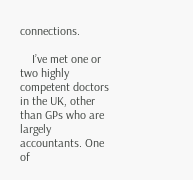connections.

    I’ve met one or two highly competent doctors in the UK, other than GPs who are largely accountants. One of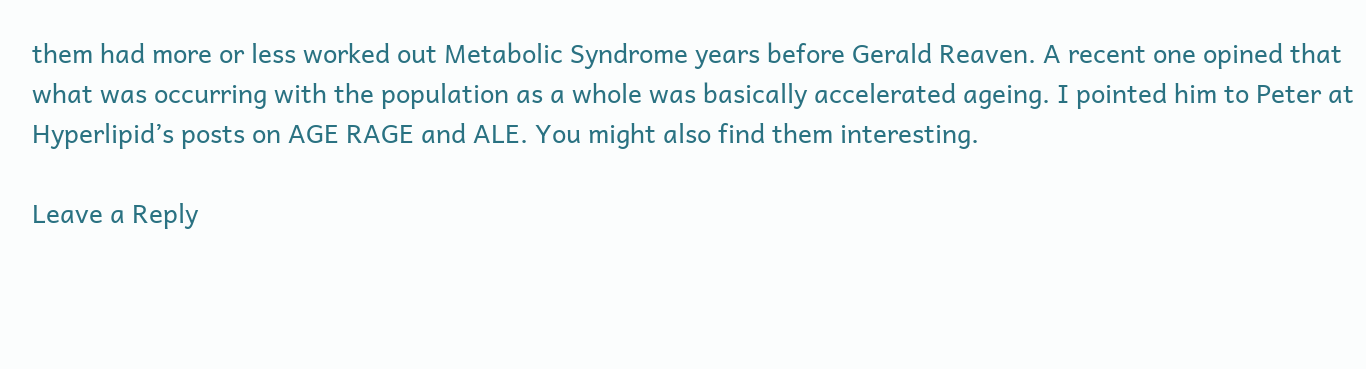them had more or less worked out Metabolic Syndrome years before Gerald Reaven. A recent one opined that what was occurring with the population as a whole was basically accelerated ageing. I pointed him to Peter at Hyperlipid’s posts on AGE RAGE and ALE. You might also find them interesting.

Leave a Reply